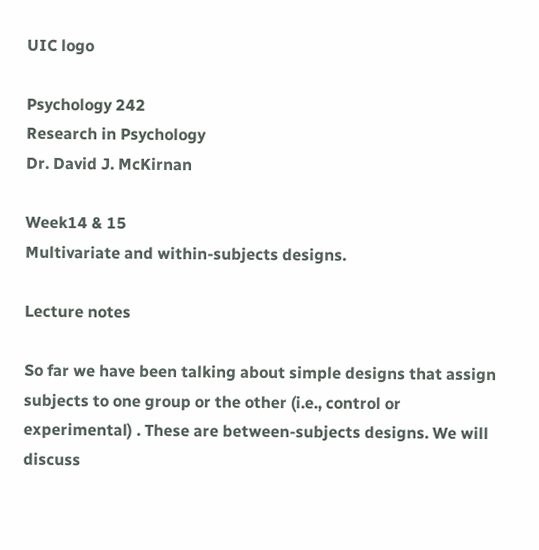UIC logo

Psychology 242
Research in Psychology
Dr. David J. McKirnan

Week14 & 15
Multivariate and within-subjects designs.

Lecture notes

So far we have been talking about simple designs that assign subjects to one group or the other (i.e., control or experimental) . These are between-subjects designs. We will discuss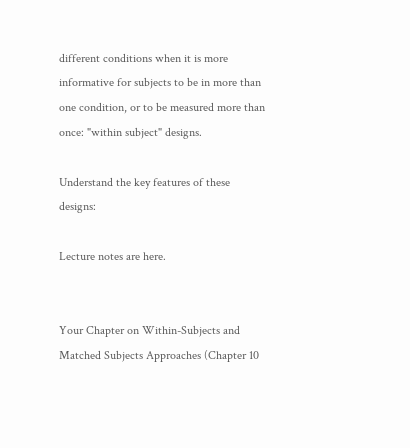different conditions when it is more informative for subjects to be in more than one condition, or to be measured more than once: "within subject" designs.

Understand the key features of these designs:

Lecture notes are here.


Your Chapter on Within-Subjects and Matched Subjects Approaches (Chapter 10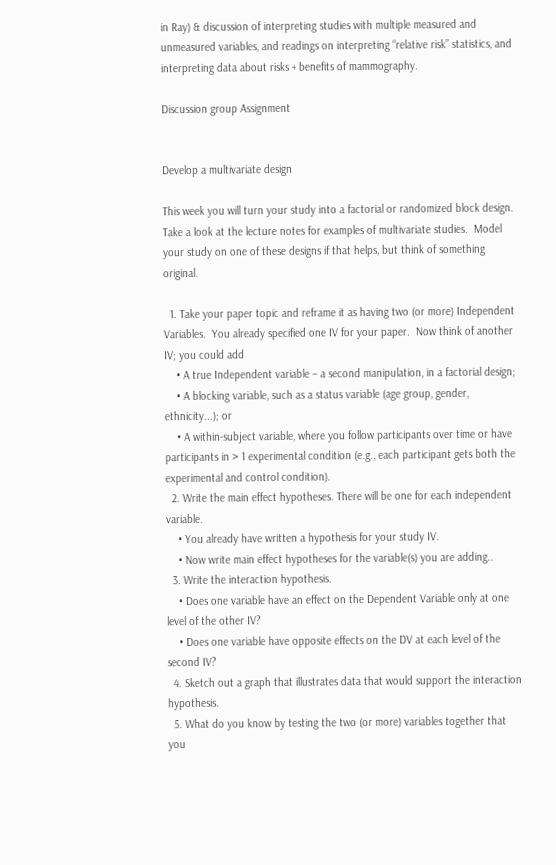in Ray) & discussion of interpreting studies with multiple measured and unmeasured variables, and readings on interpreting “relative risk” statistics, and interpreting data about risks + benefits of mammography.

Discussion group Assignment


Develop a multivariate design

This week you will turn your study into a factorial or randomized block design. Take a look at the lecture notes for examples of multivariate studies.  Model your study on one of these designs if that helps, but think of something original.

  1. Take your paper topic and reframe it as having two (or more) Independent Variables.  You already specified one IV for your paper.  Now think of another IV; you could add
    • A true Independent variable – a second manipulation, in a factorial design;
    • A blocking variable, such as a status variable (age group, gender, ethnicity...); or
    • A within-subject variable, where you follow participants over time or have participants in > 1 experimental condition (e.g., each participant gets both the experimental and control condition).
  2. Write the main effect hypotheses. There will be one for each independent variable.
    • You already have written a hypothesis for your study IV.
    • Now write main effect hypotheses for the variable(s) you are adding..
  3. Write the interaction hypothesis.
    • Does one variable have an effect on the Dependent Variable only at one level of the other IV?
    • Does one variable have opposite effects on the DV at each level of the second IV?
  4. Sketch out a graph that illustrates data that would support the interaction hypothesis.
  5. What do you know by testing the two (or more) variables together that you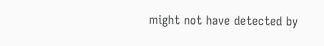might not have detected by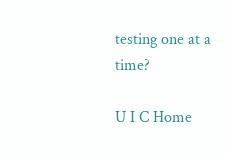testing one at a time?

U I C Home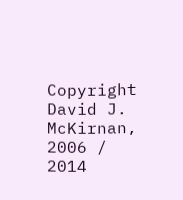Copyright David J. McKirnan, 2006 / 2014